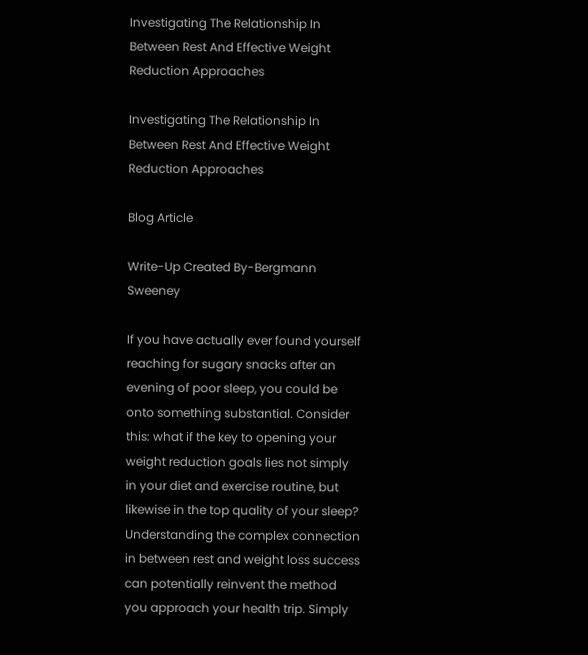Investigating The Relationship In Between Rest And Effective Weight Reduction Approaches

Investigating The Relationship In Between Rest And Effective Weight Reduction Approaches

Blog Article

Write-Up Created By-Bergmann Sweeney

If you have actually ever found yourself reaching for sugary snacks after an evening of poor sleep, you could be onto something substantial. Consider this: what if the key to opening your weight reduction goals lies not simply in your diet and exercise routine, but likewise in the top quality of your sleep? Understanding the complex connection in between rest and weight loss success can potentially reinvent the method you approach your health trip. Simply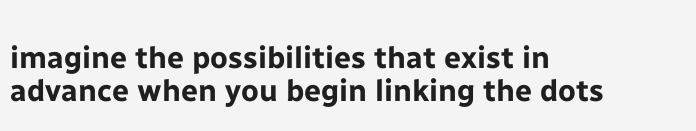imagine the possibilities that exist in advance when you begin linking the dots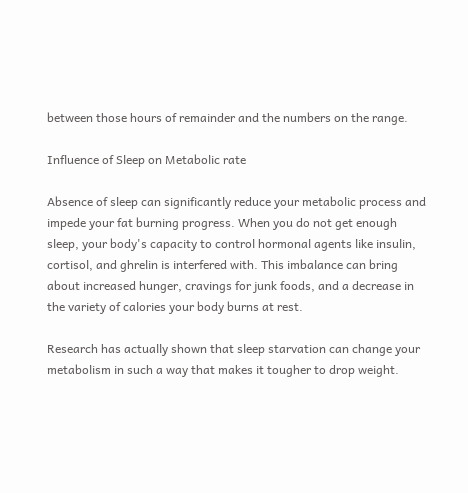between those hours of remainder and the numbers on the range.

Influence of Sleep on Metabolic rate

Absence of sleep can significantly reduce your metabolic process and impede your fat burning progress. When you do not get enough sleep, your body's capacity to control hormonal agents like insulin, cortisol, and ghrelin is interfered with. This imbalance can bring about increased hunger, cravings for junk foods, and a decrease in the variety of calories your body burns at rest.

Research has actually shown that sleep starvation can change your metabolism in such a way that makes it tougher to drop weight.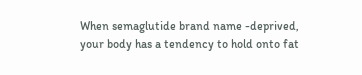When semaglutide brand name -deprived, your body has a tendency to hold onto fat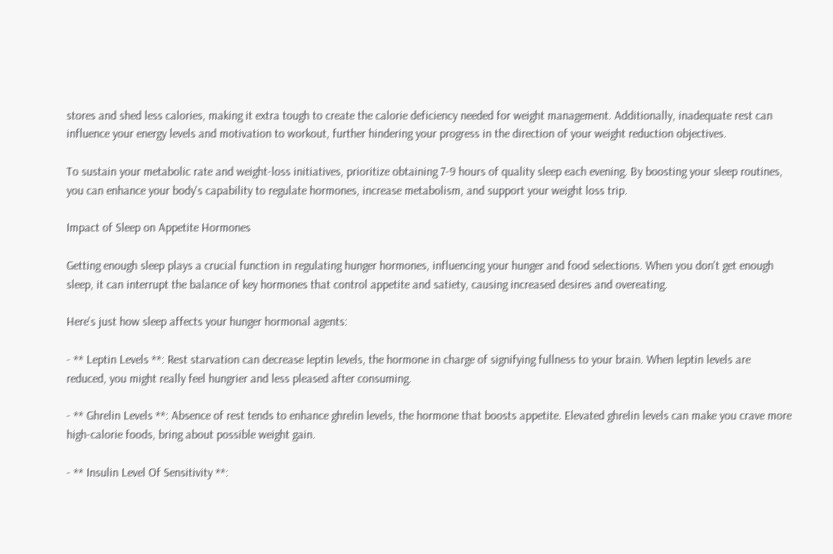stores and shed less calories, making it extra tough to create the calorie deficiency needed for weight management. Additionally, inadequate rest can influence your energy levels and motivation to workout, further hindering your progress in the direction of your weight reduction objectives.

To sustain your metabolic rate and weight-loss initiatives, prioritize obtaining 7-9 hours of quality sleep each evening. By boosting your sleep routines, you can enhance your body's capability to regulate hormones, increase metabolism, and support your weight loss trip.

Impact of Sleep on Appetite Hormones

Getting enough sleep plays a crucial function in regulating hunger hormones, influencing your hunger and food selections. When you don't get enough sleep, it can interrupt the balance of key hormones that control appetite and satiety, causing increased desires and overeating.

Here's just how sleep affects your hunger hormonal agents:

- ** Leptin Levels **: Rest starvation can decrease leptin levels, the hormone in charge of signifying fullness to your brain. When leptin levels are reduced, you might really feel hungrier and less pleased after consuming.

- ** Ghrelin Levels **: Absence of rest tends to enhance ghrelin levels, the hormone that boosts appetite. Elevated ghrelin levels can make you crave more high-calorie foods, bring about possible weight gain.

- ** Insulin Level Of Sensitivity **: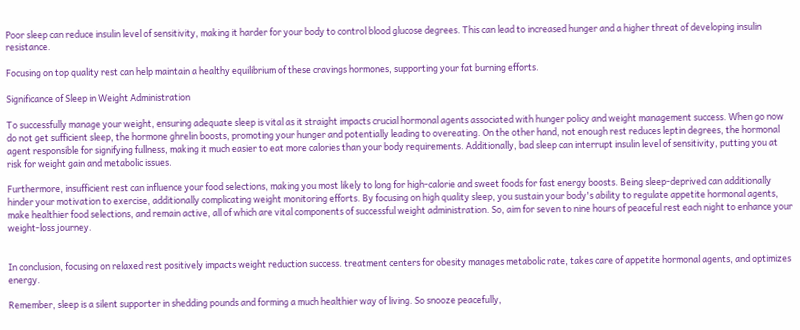Poor sleep can reduce insulin level of sensitivity, making it harder for your body to control blood glucose degrees. This can lead to increased hunger and a higher threat of developing insulin resistance.

Focusing on top quality rest can help maintain a healthy equilibrium of these cravings hormones, supporting your fat burning efforts.

Significance of Sleep in Weight Administration

To successfully manage your weight, ensuring adequate sleep is vital as it straight impacts crucial hormonal agents associated with hunger policy and weight management success. When go now do not get sufficient sleep, the hormone ghrelin boosts, promoting your hunger and potentially leading to overeating. On the other hand, not enough rest reduces leptin degrees, the hormonal agent responsible for signifying fullness, making it much easier to eat more calories than your body requirements. Additionally, bad sleep can interrupt insulin level of sensitivity, putting you at risk for weight gain and metabolic issues.

Furthermore, insufficient rest can influence your food selections, making you most likely to long for high-calorie and sweet foods for fast energy boosts. Being sleep-deprived can additionally hinder your motivation to exercise, additionally complicating weight monitoring efforts. By focusing on high quality sleep, you sustain your body's ability to regulate appetite hormonal agents, make healthier food selections, and remain active, all of which are vital components of successful weight administration. So, aim for seven to nine hours of peaceful rest each night to enhance your weight-loss journey.


In conclusion, focusing on relaxed rest positively impacts weight reduction success. treatment centers for obesity manages metabolic rate, takes care of appetite hormonal agents, and optimizes energy.

Remember, sleep is a silent supporter in shedding pounds and forming a much healthier way of living. So snooze peacefully,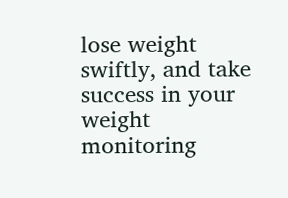lose weight swiftly, and take success in your weight monitoring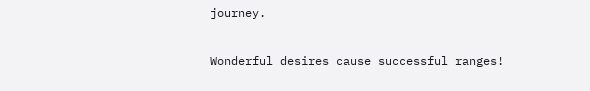journey.

Wonderful desires cause successful ranges!